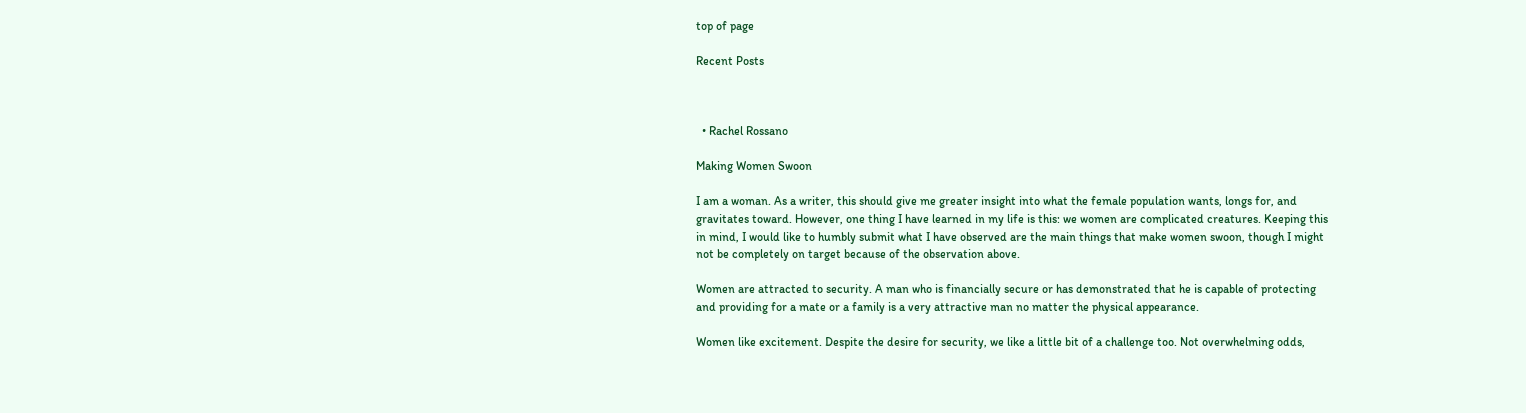top of page

Recent Posts



  • Rachel Rossano

Making Women Swoon

I am a woman. As a writer, this should give me greater insight into what the female population wants, longs for, and gravitates toward. However, one thing I have learned in my life is this: we women are complicated creatures. Keeping this in mind, I would like to humbly submit what I have observed are the main things that make women swoon, though I might not be completely on target because of the observation above.

Women are attracted to security. A man who is financially secure or has demonstrated that he is capable of protecting and providing for a mate or a family is a very attractive man no matter the physical appearance.

Women like excitement. Despite the desire for security, we like a little bit of a challenge too. Not overwhelming odds,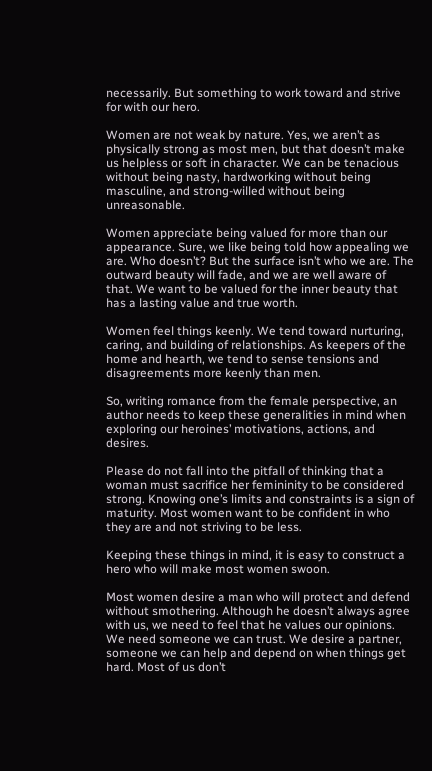necessarily. But something to work toward and strive for with our hero.

Women are not weak by nature. Yes, we aren’t as physically strong as most men, but that doesn’t make us helpless or soft in character. We can be tenacious without being nasty, hardworking without being masculine, and strong-willed without being unreasonable.

Women appreciate being valued for more than our appearance. Sure, we like being told how appealing we are. Who doesn’t? But the surface isn’t who we are. The outward beauty will fade, and we are well aware of that. We want to be valued for the inner beauty that has a lasting value and true worth.

Women feel things keenly. We tend toward nurturing, caring, and building of relationships. As keepers of the home and hearth, we tend to sense tensions and disagreements more keenly than men.

So, writing romance from the female perspective, an author needs to keep these generalities in mind when exploring our heroines’ motivations, actions, and desires.

Please do not fall into the pitfall of thinking that a woman must sacrifice her femininity to be considered strong. Knowing one’s limits and constraints is a sign of maturity. Most women want to be confident in who they are and not striving to be less.

Keeping these things in mind, it is easy to construct a hero who will make most women swoon.

Most women desire a man who will protect and defend without smothering. Although he doesn’t always agree with us, we need to feel that he values our opinions. We need someone we can trust. We desire a partner, someone we can help and depend on when things get hard. Most of us don’t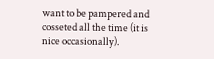want to be pampered and cosseted all the time (it is nice occasionally).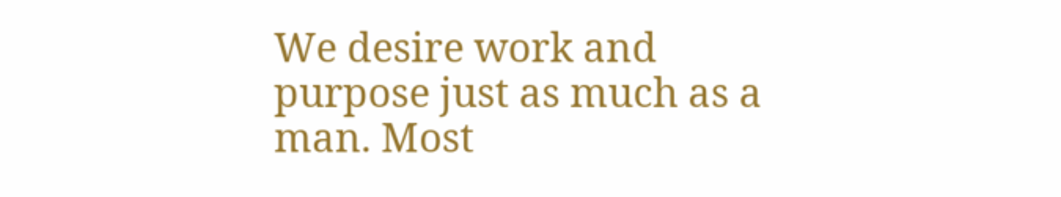We desire work and purpose just as much as a man. Most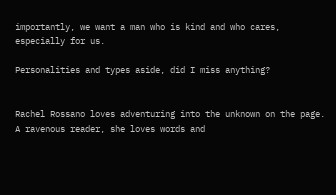importantly, we want a man who is kind and who cares, especially for us.

Personalities and types aside, did I miss anything?


Rachel Rossano loves adventuring into the unknown on the page. A ravenous reader, she loves words and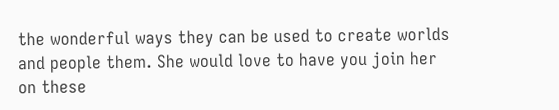the wonderful ways they can be used to create worlds and people them. She would love to have you join her on these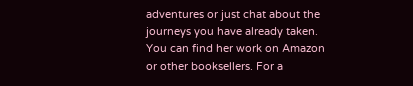adventures or just chat about the journeys you have already taken. You can find her work on Amazon or other booksellers. For a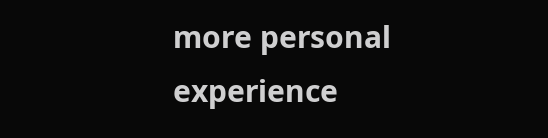more personal experience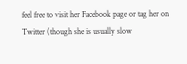feel free to visit her Facebook page or tag her on Twitter (though she is usually slow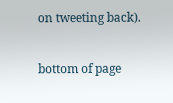on tweeting back).

bottom of page